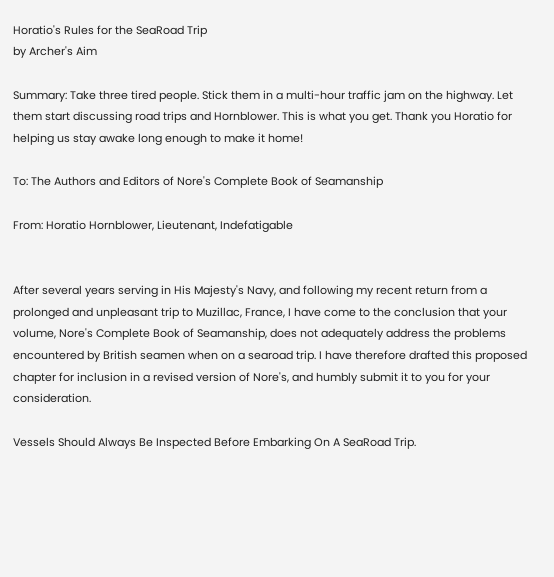Horatio's Rules for the SeaRoad Trip
by Archer's Aim

Summary: Take three tired people. Stick them in a multi-hour traffic jam on the highway. Let them start discussing road trips and Hornblower. This is what you get. Thank you Horatio for helping us stay awake long enough to make it home!

To: The Authors and Editors of Nore's Complete Book of Seamanship

From: Horatio Hornblower, Lieutenant, Indefatigable


After several years serving in His Majesty's Navy, and following my recent return from a prolonged and unpleasant trip to Muzillac, France, I have come to the conclusion that your volume, Nore's Complete Book of Seamanship, does not adequately address the problems encountered by British seamen when on a searoad trip. I have therefore drafted this proposed chapter for inclusion in a revised version of Nore's, and humbly submit it to you for your consideration.

Vessels Should Always Be Inspected Before Embarking On A SeaRoad Trip.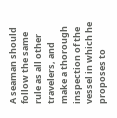A seaman should follow the same rule as all other travelers, and make a thorough inspection of the vessel in which he proposes to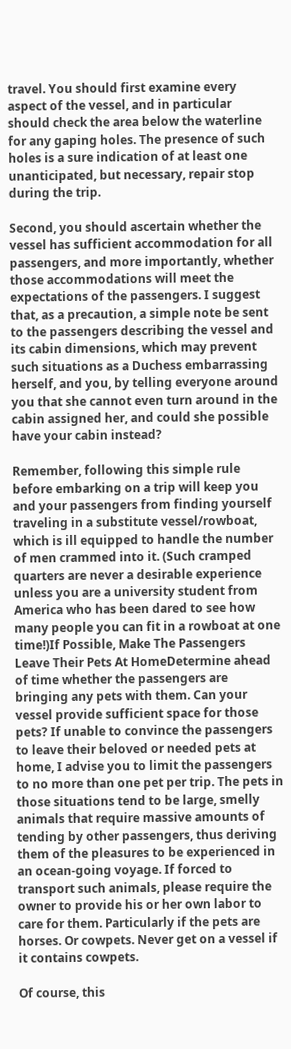travel. You should first examine every aspect of the vessel, and in particular should check the area below the waterline for any gaping holes. The presence of such holes is a sure indication of at least one unanticipated, but necessary, repair stop during the trip.

Second, you should ascertain whether the vessel has sufficient accommodation for all passengers, and more importantly, whether those accommodations will meet the expectations of the passengers. I suggest that, as a precaution, a simple note be sent to the passengers describing the vessel and its cabin dimensions, which may prevent such situations as a Duchess embarrassing herself, and you, by telling everyone around you that she cannot even turn around in the cabin assigned her, and could she possible have your cabin instead?

Remember, following this simple rule before embarking on a trip will keep you and your passengers from finding yourself traveling in a substitute vessel/rowboat, which is ill equipped to handle the number of men crammed into it. (Such cramped quarters are never a desirable experience  unless you are a university student from America who has been dared to see how many people you can fit in a rowboat at one time!)If Possible, Make The Passengers Leave Their Pets At HomeDetermine ahead of time whether the passengers are bringing any pets with them. Can your vessel provide sufficient space for those pets? If unable to convince the passengers to leave their beloved or needed pets at home, I advise you to limit the passengers to no more than one pet per trip. The pets in those situations tend to be large, smelly animals that require massive amounts of tending by other passengers, thus deriving them of the pleasures to be experienced in an ocean-going voyage. If forced to transport such animals, please require the owner to provide his or her own labor to care for them. Particularly if the pets are horses. Or cowpets. Never get on a vessel if it contains cowpets.

Of course, this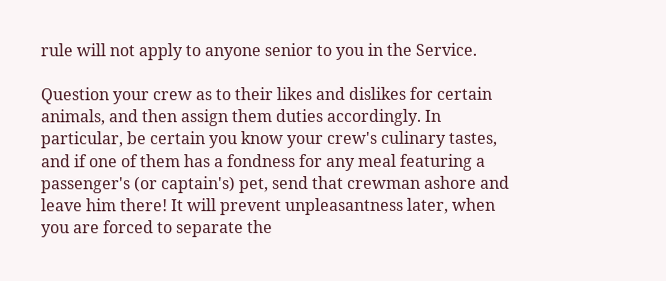rule will not apply to anyone senior to you in the Service.

Question your crew as to their likes and dislikes for certain animals, and then assign them duties accordingly. In particular, be certain you know your crew's culinary tastes, and if one of them has a fondness for any meal featuring a passenger's (or captain's) pet, send that crewman ashore and leave him there! It will prevent unpleasantness later, when you are forced to separate the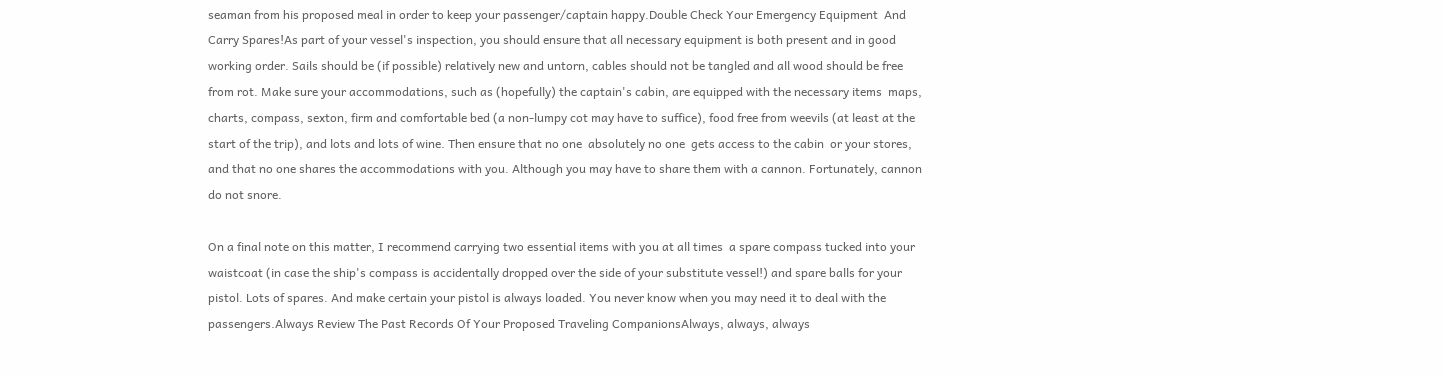seaman from his proposed meal in order to keep your passenger/captain happy.Double Check Your Emergency Equipment  And Carry Spares!As part of your vessel's inspection, you should ensure that all necessary equipment is both present and in good working order. Sails should be (if possible) relatively new and untorn, cables should not be tangled and all wood should be free from rot. Make sure your accommodations, such as (hopefully) the captain's cabin, are equipped with the necessary items  maps, charts, compass, sexton, firm and comfortable bed (a non-lumpy cot may have to suffice), food free from weevils (at least at the start of the trip), and lots and lots of wine. Then ensure that no one  absolutely no one  gets access to the cabin  or your stores, and that no one shares the accommodations with you. Although you may have to share them with a cannon. Fortunately, cannon do not snore.

On a final note on this matter, I recommend carrying two essential items with you at all times  a spare compass tucked into your waistcoat (in case the ship's compass is accidentally dropped over the side of your substitute vessel!) and spare balls for your pistol. Lots of spares. And make certain your pistol is always loaded. You never know when you may need it to deal with the passengers.Always Review The Past Records Of Your Proposed Traveling CompanionsAlways, always, always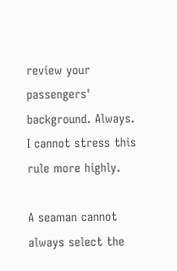review your passengers' background. Always. I cannot stress this rule more highly.

A seaman cannot always select the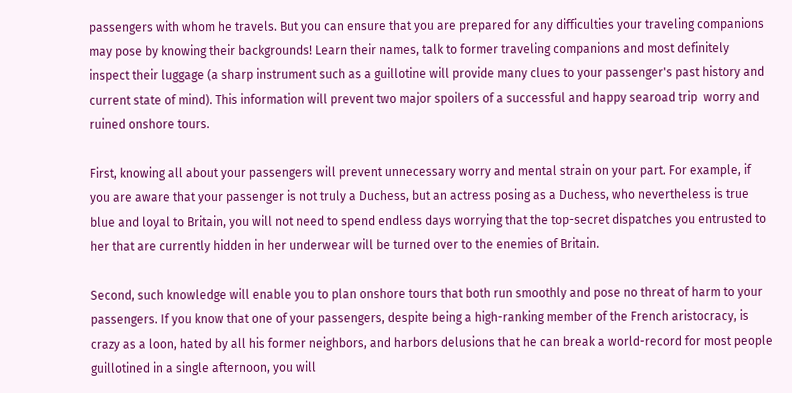passengers with whom he travels. But you can ensure that you are prepared for any difficulties your traveling companions may pose by knowing their backgrounds! Learn their names, talk to former traveling companions and most definitely inspect their luggage (a sharp instrument such as a guillotine will provide many clues to your passenger's past history and current state of mind). This information will prevent two major spoilers of a successful and happy searoad trip  worry and ruined onshore tours.

First, knowing all about your passengers will prevent unnecessary worry and mental strain on your part. For example, if you are aware that your passenger is not truly a Duchess, but an actress posing as a Duchess, who nevertheless is true blue and loyal to Britain, you will not need to spend endless days worrying that the top-secret dispatches you entrusted to her that are currently hidden in her underwear will be turned over to the enemies of Britain.

Second, such knowledge will enable you to plan onshore tours that both run smoothly and pose no threat of harm to your passengers. If you know that one of your passengers, despite being a high-ranking member of the French aristocracy, is crazy as a loon, hated by all his former neighbors, and harbors delusions that he can break a world-record for most people guillotined in a single afternoon, you will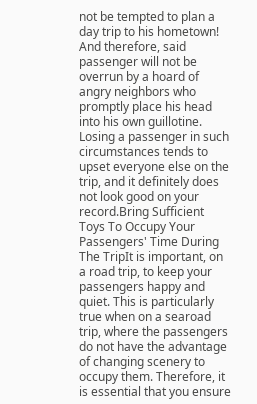not be tempted to plan a day trip to his hometown! And therefore, said passenger will not be overrun by a hoard of angry neighbors who promptly place his head into his own guillotine. Losing a passenger in such circumstances tends to upset everyone else on the trip, and it definitely does not look good on your record.Bring Sufficient Toys To Occupy Your Passengers' Time During The TripIt is important, on a road trip, to keep your passengers happy and quiet. This is particularly true when on a searoad trip, where the passengers do not have the advantage of changing scenery to occupy them. Therefore, it is essential that you ensure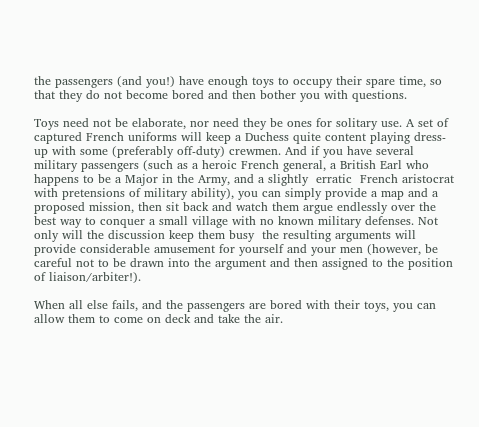the passengers (and you!) have enough toys to occupy their spare time, so that they do not become bored and then bother you with questions.

Toys need not be elaborate, nor need they be ones for solitary use. A set of captured French uniforms will keep a Duchess quite content playing dress-up with some (preferably off-duty) crewmen. And if you have several military passengers (such as a heroic French general, a British Earl who happens to be a Major in the Army, and a slightly  erratic  French aristocrat with pretensions of military ability), you can simply provide a map and a proposed mission, then sit back and watch them argue endlessly over the best way to conquer a small village with no known military defenses. Not only will the discussion keep them busy  the resulting arguments will provide considerable amusement for yourself and your men (however, be careful not to be drawn into the argument and then assigned to the position of liaison/arbiter!).

When all else fails, and the passengers are bored with their toys, you can allow them to come on deck and take the air.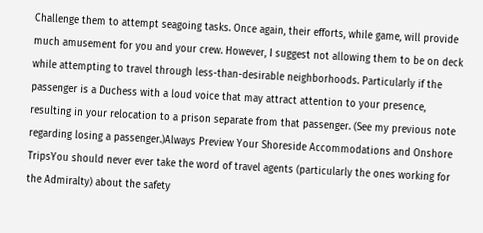Challenge them to attempt seagoing tasks. Once again, their efforts, while game, will provide much amusement for you and your crew. However, I suggest not allowing them to be on deck while attempting to travel through less-than-desirable neighborhoods. Particularly if the passenger is a Duchess with a loud voice that may attract attention to your presence, resulting in your relocation to a prison separate from that passenger. (See my previous note regarding losing a passenger.)Always Preview Your Shoreside Accommodations and Onshore TripsYou should never ever take the word of travel agents (particularly the ones working for the Admiralty) about the safety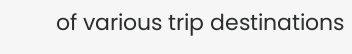of various trip destinations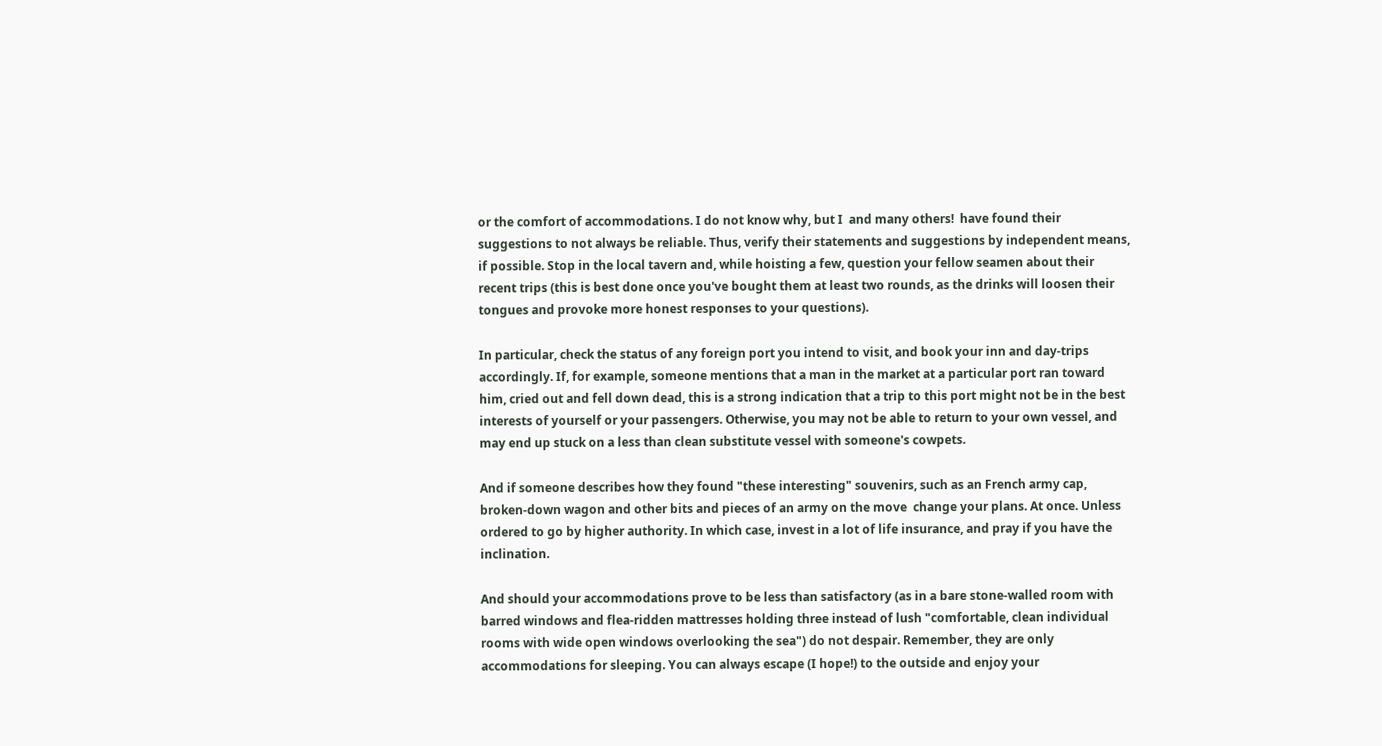or the comfort of accommodations. I do not know why, but I  and many others!  have found their suggestions to not always be reliable. Thus, verify their statements and suggestions by independent means, if possible. Stop in the local tavern and, while hoisting a few, question your fellow seamen about their recent trips (this is best done once you've bought them at least two rounds, as the drinks will loosen their tongues and provoke more honest responses to your questions).

In particular, check the status of any foreign port you intend to visit, and book your inn and day-trips accordingly. If, for example, someone mentions that a man in the market at a particular port ran toward him, cried out and fell down dead, this is a strong indication that a trip to this port might not be in the best interests of yourself or your passengers. Otherwise, you may not be able to return to your own vessel, and may end up stuck on a less than clean substitute vessel with someone's cowpets.

And if someone describes how they found "these interesting" souvenirs, such as an French army cap, broken-down wagon and other bits and pieces of an army on the move  change your plans. At once. Unless ordered to go by higher authority. In which case, invest in a lot of life insurance, and pray if you have the inclination.

And should your accommodations prove to be less than satisfactory (as in a bare stone-walled room with barred windows and flea-ridden mattresses holding three instead of lush "comfortable, clean individual rooms with wide open windows overlooking the sea") do not despair. Remember, they are only accommodations for sleeping. You can always escape (I hope!) to the outside and enjoy your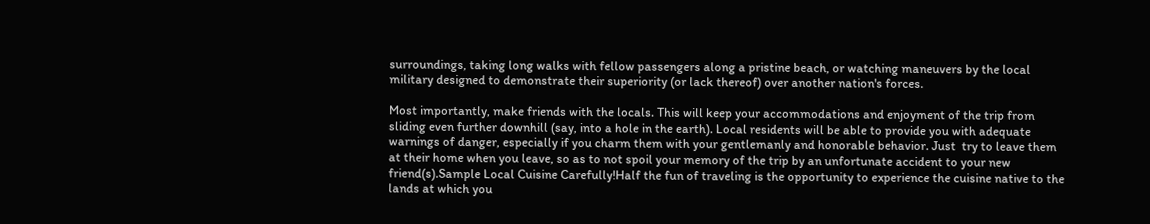surroundings, taking long walks with fellow passengers along a pristine beach, or watching maneuvers by the local military designed to demonstrate their superiority (or lack thereof) over another nation's forces.

Most importantly, make friends with the locals. This will keep your accommodations and enjoyment of the trip from sliding even further downhill (say, into a hole in the earth). Local residents will be able to provide you with adequate warnings of danger, especially if you charm them with your gentlemanly and honorable behavior. Just  try to leave them at their home when you leave, so as to not spoil your memory of the trip by an unfortunate accident to your new friend(s).Sample Local Cuisine Carefully!Half the fun of traveling is the opportunity to experience the cuisine native to the lands at which you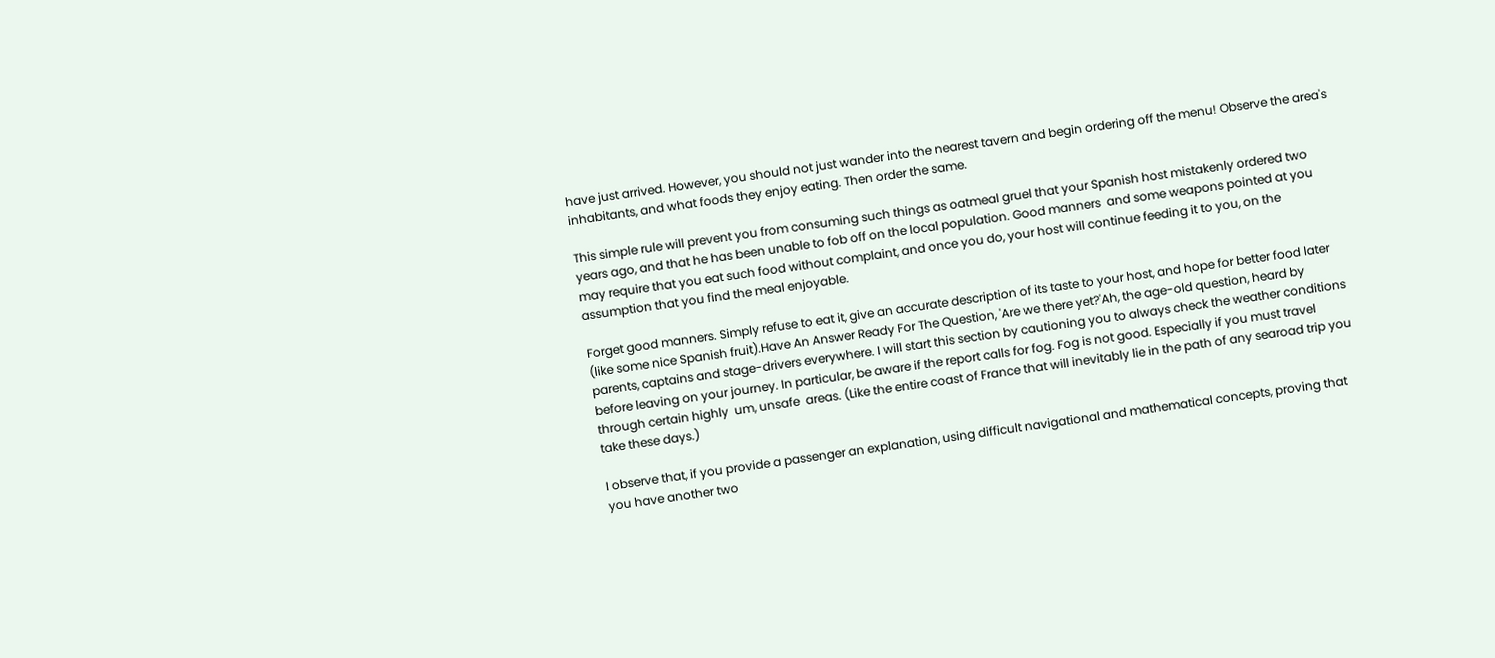have just arrived. However, you should not just wander into the nearest tavern and begin ordering off the menu! Observe the area's inhabitants, and what foods they enjoy eating. Then order the same.

This simple rule will prevent you from consuming such things as oatmeal gruel that your Spanish host mistakenly ordered two years ago, and that he has been unable to fob off on the local population. Good manners  and some weapons pointed at you  may require that you eat such food without complaint, and once you do, your host will continue feeding it to you, on the assumption that you find the meal enjoyable.

Forget good manners. Simply refuse to eat it, give an accurate description of its taste to your host, and hope for better food later (like some nice Spanish fruit).Have An Answer Ready For The Question, 'Are we there yet?'Ah, the age-old question, heard by parents, captains and stage-drivers everywhere. I will start this section by cautioning you to always check the weather conditions before leaving on your journey. In particular, be aware if the report calls for fog. Fog is not good. Especially if you must travel through certain highly  um, unsafe  areas. (Like the entire coast of France that will inevitably lie in the path of any searoad trip you take these days.)

I observe that, if you provide a passenger an explanation, using difficult navigational and mathematical concepts, proving that you have another two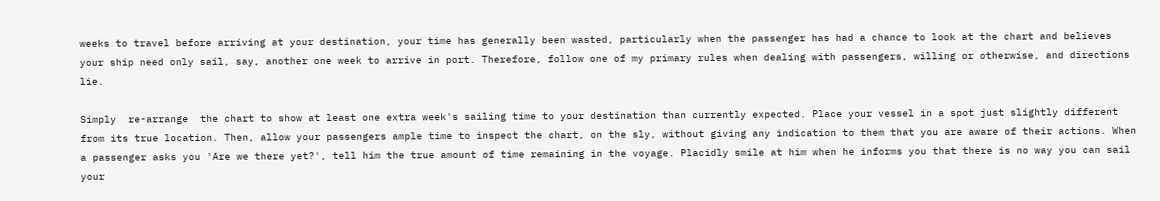weeks to travel before arriving at your destination, your time has generally been wasted, particularly when the passenger has had a chance to look at the chart and believes your ship need only sail, say, another one week to arrive in port. Therefore, follow one of my primary rules when dealing with passengers, willing or otherwise, and directions  lie.

Simply  re-arrange  the chart to show at least one extra week's sailing time to your destination than currently expected. Place your vessel in a spot just slightly different from its true location. Then, allow your passengers ample time to inspect the chart, on the sly, without giving any indication to them that you are aware of their actions. When a passenger asks you 'Are we there yet?', tell him the true amount of time remaining in the voyage. Placidly smile at him when he informs you that there is no way you can sail your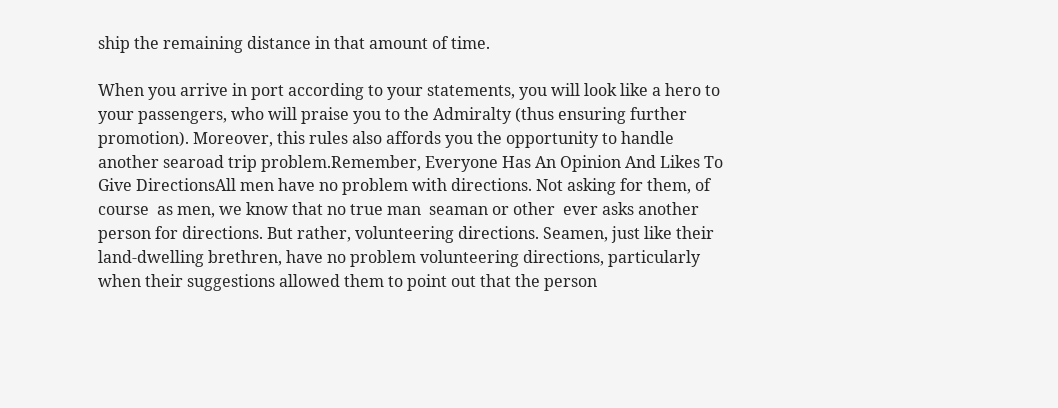ship the remaining distance in that amount of time.

When you arrive in port according to your statements, you will look like a hero to your passengers, who will praise you to the Admiralty (thus ensuring further promotion). Moreover, this rules also affords you the opportunity to handle another searoad trip problem.Remember, Everyone Has An Opinion And Likes To Give DirectionsAll men have no problem with directions. Not asking for them, of course  as men, we know that no true man  seaman or other  ever asks another person for directions. But rather, volunteering directions. Seamen, just like their land-dwelling brethren, have no problem volunteering directions, particularly when their suggestions allowed them to point out that the person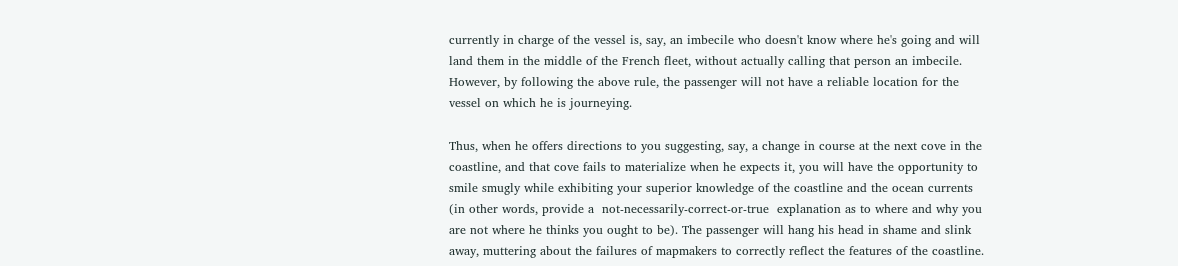currently in charge of the vessel is, say, an imbecile who doesn't know where he's going and will land them in the middle of the French fleet, without actually calling that person an imbecile. However, by following the above rule, the passenger will not have a reliable location for the vessel on which he is journeying.

Thus, when he offers directions to you suggesting, say, a change in course at the next cove in the coastline, and that cove fails to materialize when he expects it, you will have the opportunity to smile smugly while exhibiting your superior knowledge of the coastline and the ocean currents (in other words, provide a  not-necessarily-correct-or-true  explanation as to where and why you are not where he thinks you ought to be). The passenger will hang his head in shame and slink away, muttering about the failures of mapmakers to correctly reflect the features of the coastline.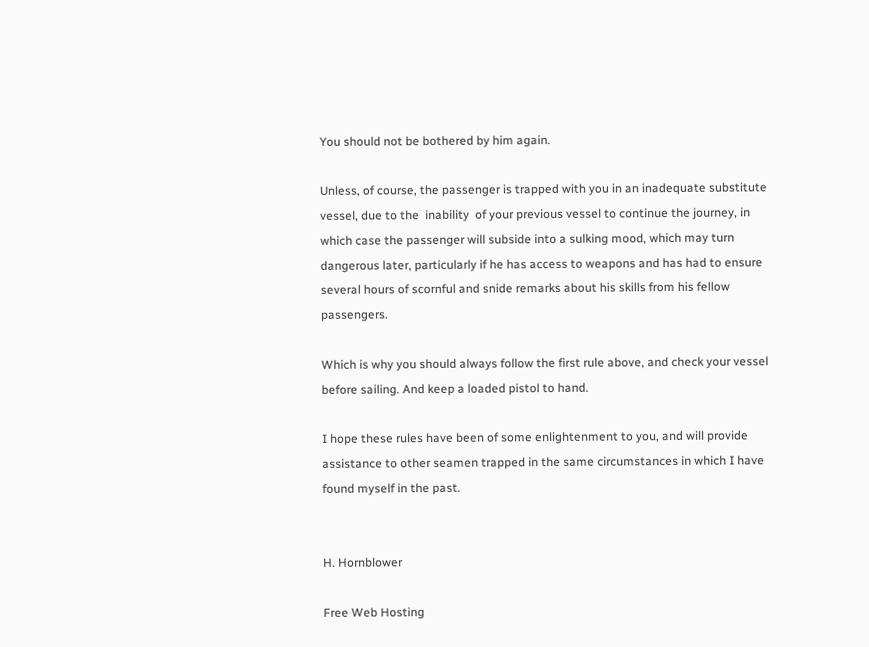You should not be bothered by him again.

Unless, of course, the passenger is trapped with you in an inadequate substitute vessel, due to the  inability  of your previous vessel to continue the journey, in which case the passenger will subside into a sulking mood, which may turn dangerous later, particularly if he has access to weapons and has had to ensure several hours of scornful and snide remarks about his skills from his fellow passengers.

Which is why you should always follow the first rule above, and check your vessel before sailing. And keep a loaded pistol to hand.

I hope these rules have been of some enlightenment to you, and will provide assistance to other seamen trapped in the same circumstances in which I have found myself in the past.


H. Hornblower

Free Web Hosting